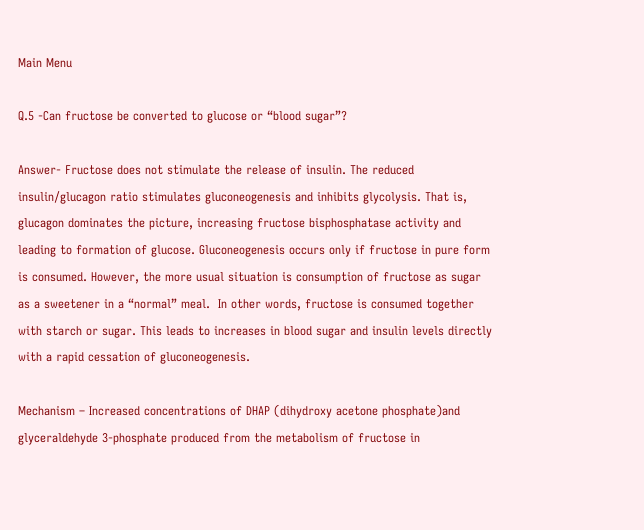Main Menu

Q.5 -Can fructose be converted to glucose or “blood sugar”?

Answer- Fructose does not stimulate the release of insulin. The reduced insulin/glucagon ratio stimulates gluconeogenesis and inhibits glycolysis. That is, glucagon dominates the picture, increasing fructose bisphosphatase activity and leading to formation of glucose. Gluconeogenesis occurs only if fructose in pure form is consumed. However, the more usual situation is consumption of fructose as sugar as a sweetener in a “normal” meal.  In other words, fructose is consumed together with starch or sugar. This leads to increases in blood sugar and insulin levels directly with a rapid cessation of gluconeogenesis.

Mechanism – Increased concentrations of DHAP (dihydroxy acetone phosphate)and glyceraldehyde 3-phosphate produced from the metabolism of fructose in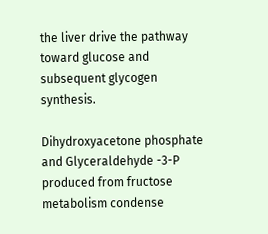the liver drive the pathway toward glucose and subsequent glycogen synthesis.

Dihydroxyacetone phosphate and Glyceraldehyde -3-P produced from fructose metabolism condense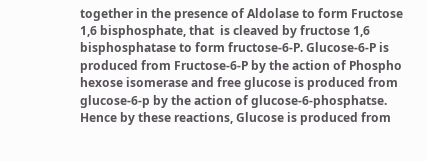together in the presence of Aldolase to form Fructose 1,6 bisphosphate, that  is cleaved by fructose 1,6 bisphosphatase to form fructose-6-P. Glucose-6-P is produced from Fructose-6-P by the action of Phospho hexose isomerase and free glucose is produced from glucose-6-p by the action of glucose-6-phosphatse. Hence by these reactions, Glucose is produced from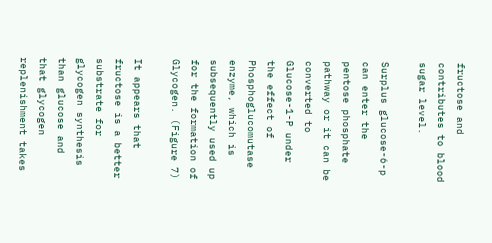fructose and contributes to blood sugar level.

Surplus glucose-6-p can enter the pentose phosphate pathway or it can be converted to Glucose-1-P under the effect of Phosphoglucomutase enzyme, which is subsequently used up for the formation of Glycogen. (Figure 7)

It appears that fructose is a better substrate for glycogen synthesis than glucose and that glycogen replenishment takes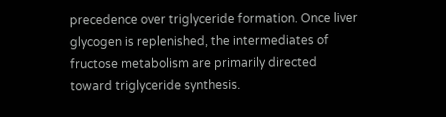precedence over triglyceride formation. Once liver glycogen is replenished, the intermediates of fructose metabolism are primarily directed toward triglyceride synthesis.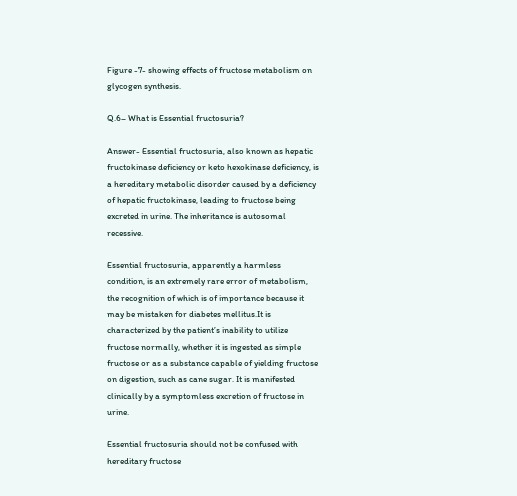Figure -7- showing effects of fructose metabolism on glycogen synthesis.

Q.6– What is Essential fructosuria?

Answer- Essential fructosuria, also known as hepatic fructokinase deficiency or keto hexokinase deficiency, is a hereditary metabolic disorder caused by a deficiency of hepatic fructokinase, leading to fructose being excreted in urine. The inheritance is autosomal recessive.

Essential fructosuria, apparently a harmless condition, is an extremely rare error of metabolism, the recognition of which is of importance because it may be mistaken for diabetes mellitus.It is characterized by the patient’s inability to utilize fructose normally, whether it is ingested as simple fructose or as a substance capable of yielding fructose on digestion, such as cane sugar. It is manifested clinically by a symptomless excretion of fructose in urine.

Essential fructosuria should not be confused with hereditary fructose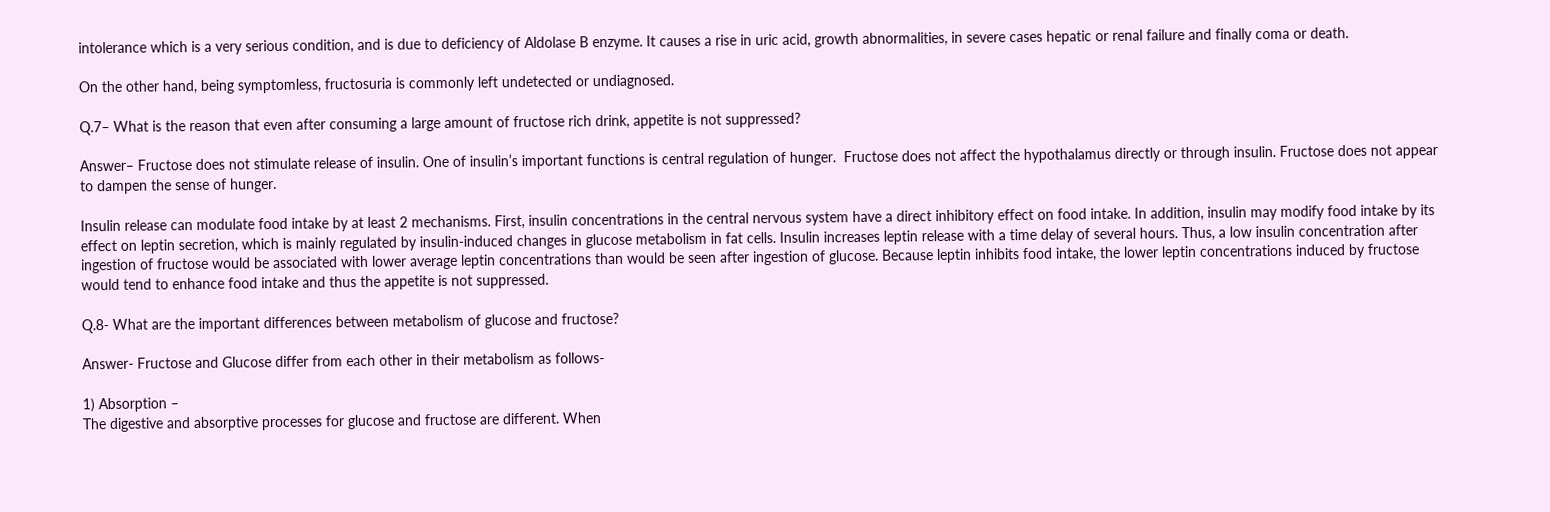intolerance which is a very serious condition, and is due to deficiency of Aldolase B enzyme. It causes a rise in uric acid, growth abnormalities, in severe cases hepatic or renal failure and finally coma or death.

On the other hand, being symptomless, fructosuria is commonly left undetected or undiagnosed.

Q.7– What is the reason that even after consuming a large amount of fructose rich drink, appetite is not suppressed?

Answer– Fructose does not stimulate release of insulin. One of insulin’s important functions is central regulation of hunger.  Fructose does not affect the hypothalamus directly or through insulin. Fructose does not appear to dampen the sense of hunger.

Insulin release can modulate food intake by at least 2 mechanisms. First, insulin concentrations in the central nervous system have a direct inhibitory effect on food intake. In addition, insulin may modify food intake by its effect on leptin secretion, which is mainly regulated by insulin-induced changes in glucose metabolism in fat cells. Insulin increases leptin release with a time delay of several hours. Thus, a low insulin concentration after ingestion of fructose would be associated with lower average leptin concentrations than would be seen after ingestion of glucose. Because leptin inhibits food intake, the lower leptin concentrations induced by fructose would tend to enhance food intake and thus the appetite is not suppressed.

Q.8- What are the important differences between metabolism of glucose and fructose?

Answer- Fructose and Glucose differ from each other in their metabolism as follows-

1) Absorption –
The digestive and absorptive processes for glucose and fructose are different. When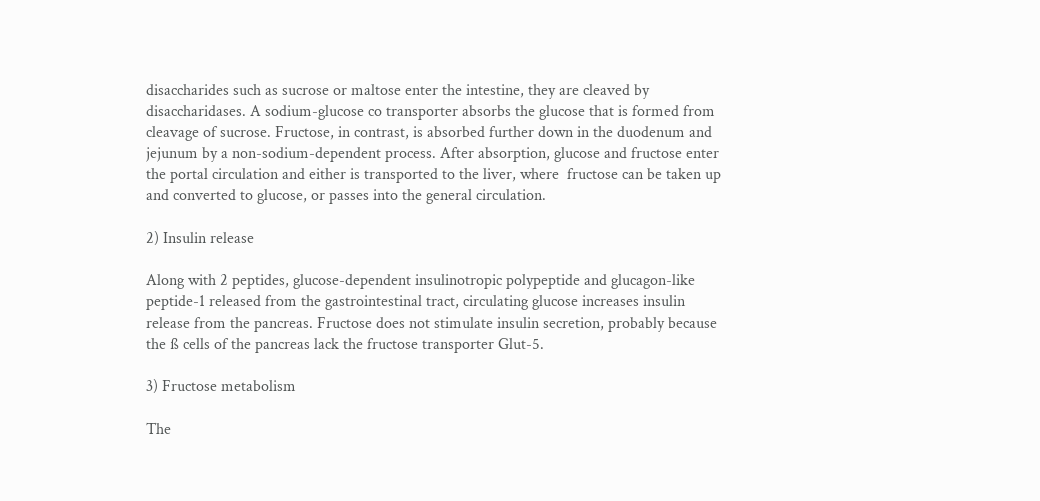disaccharides such as sucrose or maltose enter the intestine, they are cleaved by disaccharidases. A sodium-glucose co transporter absorbs the glucose that is formed from cleavage of sucrose. Fructose, in contrast, is absorbed further down in the duodenum and jejunum by a non-sodium-dependent process. After absorption, glucose and fructose enter the portal circulation and either is transported to the liver, where  fructose can be taken up and converted to glucose, or passes into the general circulation.

2) Insulin release

Along with 2 peptides, glucose-dependent insulinotropic polypeptide and glucagon-like peptide-1 released from the gastrointestinal tract, circulating glucose increases insulin release from the pancreas. Fructose does not stimulate insulin secretion, probably because the ß cells of the pancreas lack the fructose transporter Glut-5.

3) Fructose metabolism

The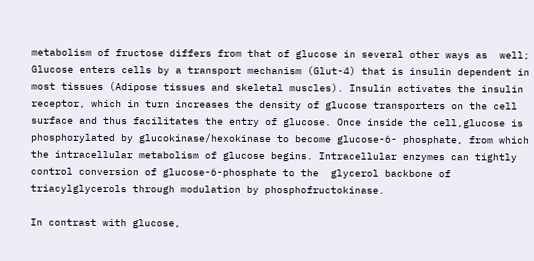metabolism of fructose differs from that of glucose in several other ways as  well; Glucose enters cells by a transport mechanism (Glut-4) that is insulin dependent in most tissues (Adipose tissues and skeletal muscles). Insulin activates the insulin receptor, which in turn increases the density of glucose transporters on the cell surface and thus facilitates the entry of glucose. Once inside the cell,glucose is phosphorylated by glucokinase/hexokinase to become glucose-6- phosphate, from which the intracellular metabolism of glucose begins. Intracellular enzymes can tightly control conversion of glucose-6-phosphate to the  glycerol backbone of triacylglycerols through modulation by phosphofructokinase.

In contrast with glucose,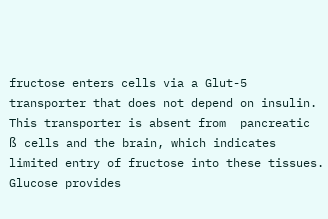fructose enters cells via a Glut-5  transporter that does not depend on insulin. This transporter is absent from  pancreatic ß cells and the brain, which indicates limited entry of fructose into these tissues. Glucose provides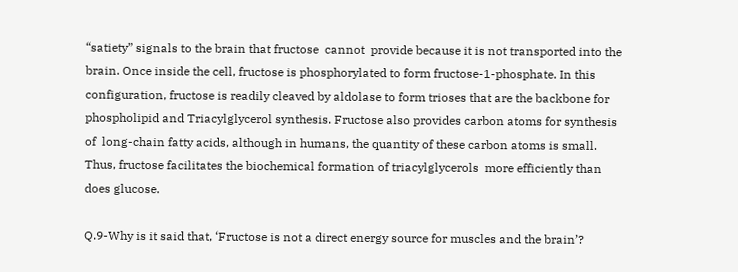“satiety” signals to the brain that fructose  cannot  provide because it is not transported into the brain. Once inside the cell, fructose is phosphorylated to form fructose-1-phosphate. In this configuration, fructose is readily cleaved by aldolase to form trioses that are the backbone for phospholipid and Triacylglycerol synthesis. Fructose also provides carbon atoms for synthesis  of  long-chain fatty acids, although in humans, the quantity of these carbon atoms is small. Thus, fructose facilitates the biochemical formation of triacylglycerols  more efficiently than does glucose.

Q.9-Why is it said that, ‘Fructose is not a direct energy source for muscles and the brain’?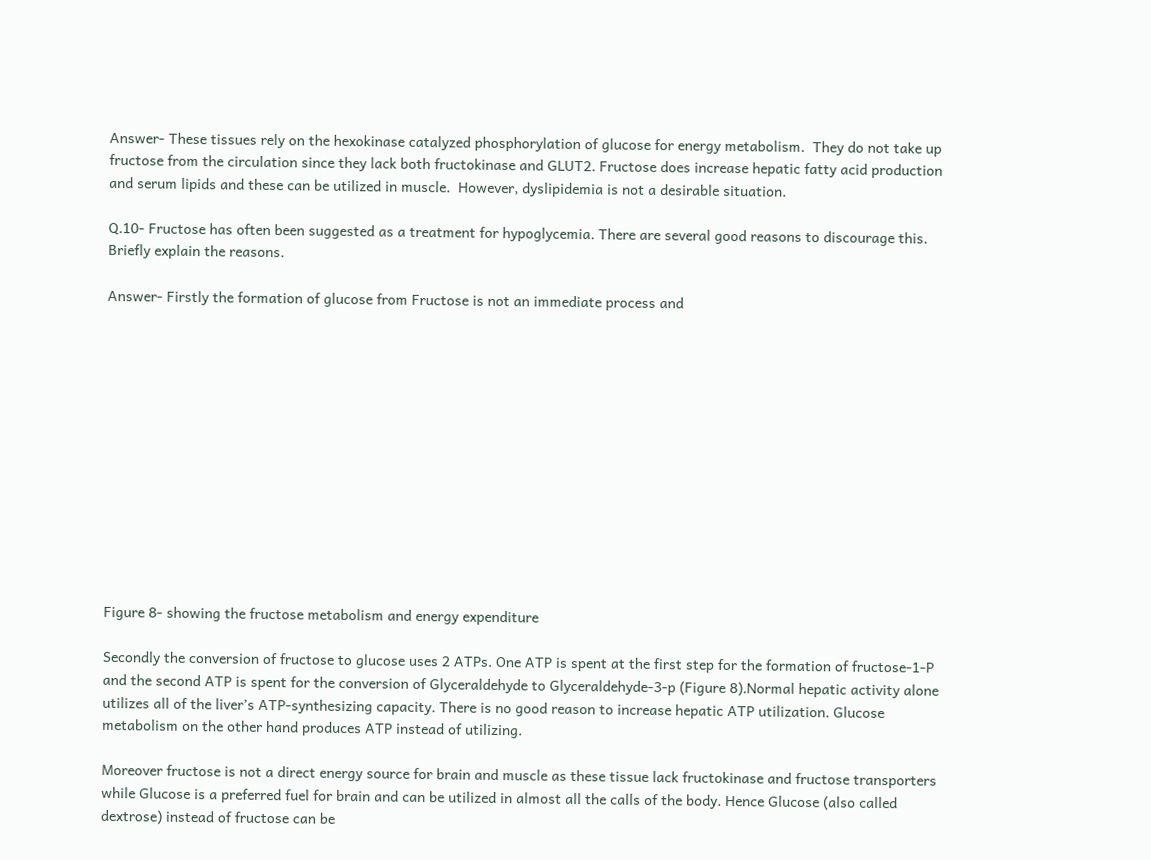Answer- These tissues rely on the hexokinase catalyzed phosphorylation of glucose for energy metabolism.  They do not take up fructose from the circulation since they lack both fructokinase and GLUT2. Fructose does increase hepatic fatty acid production and serum lipids and these can be utilized in muscle.  However, dyslipidemia is not a desirable situation.

Q.10- Fructose has often been suggested as a treatment for hypoglycemia. There are several good reasons to discourage this.  Briefly explain the reasons.

Answer- Firstly the formation of glucose from Fructose is not an immediate process and













Figure 8- showing the fructose metabolism and energy expenditure

Secondly the conversion of fructose to glucose uses 2 ATPs. One ATP is spent at the first step for the formation of fructose-1-P and the second ATP is spent for the conversion of Glyceraldehyde to Glyceraldehyde-3-p (Figure 8).Normal hepatic activity alone utilizes all of the liver’s ATP-synthesizing capacity. There is no good reason to increase hepatic ATP utilization. Glucose metabolism on the other hand produces ATP instead of utilizing.

Moreover fructose is not a direct energy source for brain and muscle as these tissue lack fructokinase and fructose transporters while Glucose is a preferred fuel for brain and can be utilized in almost all the calls of the body. Hence Glucose (also called dextrose) instead of fructose can be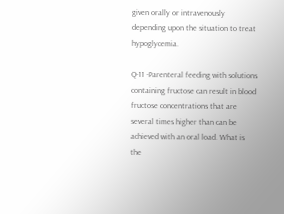given orally or intravenously depending upon the situation to treat hypoglycemia.

Q-11 -Parenteral feeding with solutions containing fructose can result in blood fructose concentrations that are several times higher than can be achieved with an oral load. What is the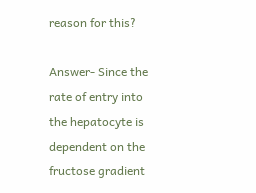reason for this?

Answer- Since the rate of entry into the hepatocyte is dependent on the fructose gradient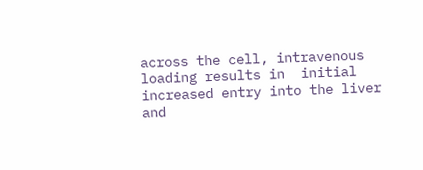across the cell, intravenous loading results in  initial increased entry into the liver and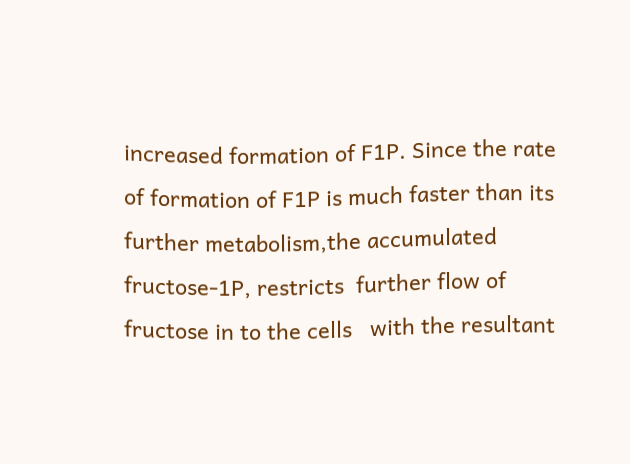increased formation of F1P. Since the rate of formation of F1P is much faster than its further metabolism,the accumulated fructose-1P, restricts  further flow of fructose in to the cells   with the resultant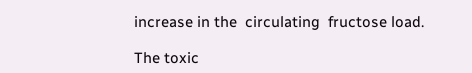increase in the  circulating  fructose load.

The toxic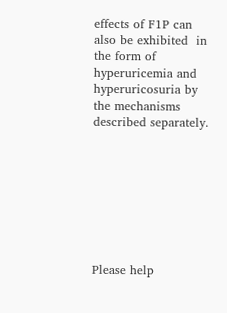effects of F1P can also be exhibited  in the form of  hyperuricemia and hyperuricosuria by the mechanisms described separately.








Please help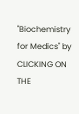"Biochemistry for Medics" by CLICKING ON THE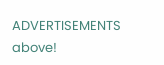ADVERTISEMENTS above!